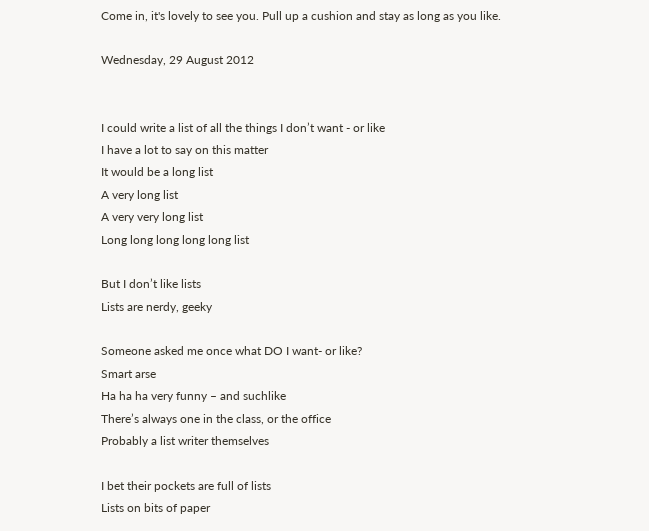Come in, it's lovely to see you. Pull up a cushion and stay as long as you like.

Wednesday, 29 August 2012


I could write a list of all the things I don’t want - or like
I have a lot to say on this matter
It would be a long list
A very long list
A very very long list
Long long long long long list

But I don’t like lists
Lists are nerdy, geeky

Someone asked me once what DO I want- or like?
Smart arse
Ha ha ha very funny – and suchlike
There’s always one in the class, or the office
Probably a list writer themselves

I bet their pockets are full of lists
Lists on bits of paper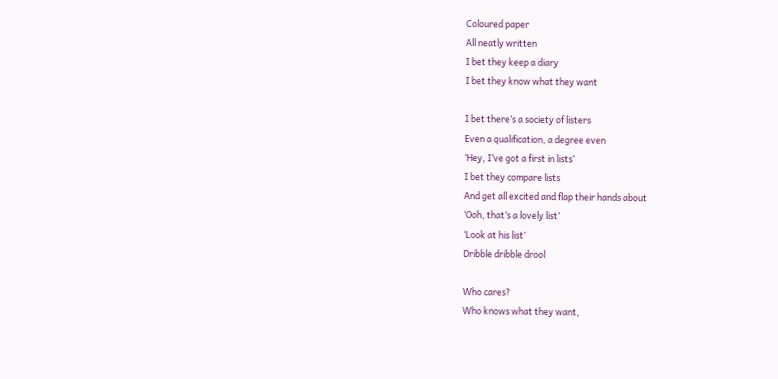Coloured paper
All neatly written
I bet they keep a diary
I bet they know what they want

I bet there’s a society of listers
Even a qualification, a degree even
‘Hey, I’ve got a first in lists’
I bet they compare lists
And get all excited and flap their hands about
‘Ooh, that’s a lovely list’
‘Look at his list’
Dribble dribble drool

Who cares?
Who knows what they want,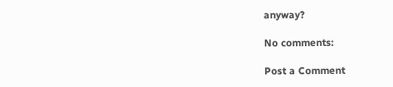anyway?

No comments:

Post a Comment